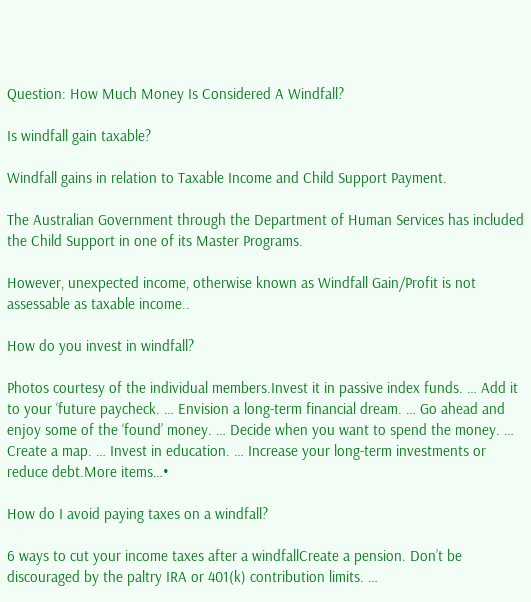Question: How Much Money Is Considered A Windfall?

Is windfall gain taxable?

Windfall gains in relation to Taxable Income and Child Support Payment.

The Australian Government through the Department of Human Services has included the Child Support in one of its Master Programs.

However, unexpected income, otherwise known as Windfall Gain/Profit is not assessable as taxable income..

How do you invest in windfall?

Photos courtesy of the individual members.Invest it in passive index funds. … Add it to your ‘future paycheck. … Envision a long-term financial dream. … Go ahead and enjoy some of the ‘found’ money. … Decide when you want to spend the money. … Create a map. … Invest in education. … Increase your long-term investments or reduce debt.More items…•

How do I avoid paying taxes on a windfall?

6 ways to cut your income taxes after a windfallCreate a pension. Don’t be discouraged by the paltry IRA or 401(k) contribution limits. …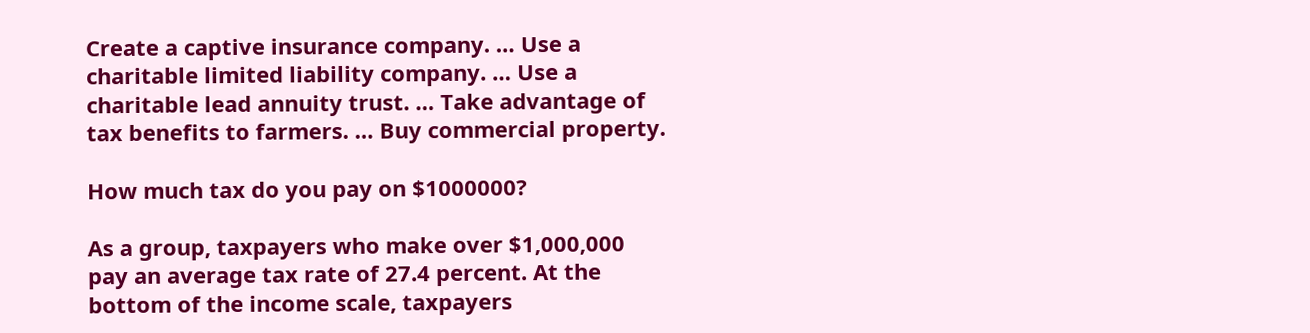Create a captive insurance company. … Use a charitable limited liability company. … Use a charitable lead annuity trust. … Take advantage of tax benefits to farmers. … Buy commercial property.

How much tax do you pay on $1000000?

As a group, taxpayers who make over $1,000,000 pay an average tax rate of 27.4 percent. At the bottom of the income scale, taxpayers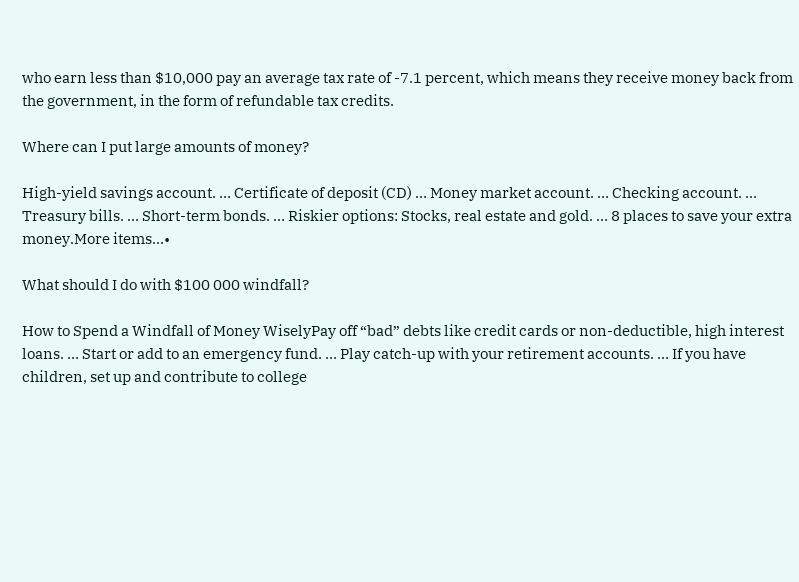who earn less than $10,000 pay an average tax rate of -7.1 percent, which means they receive money back from the government, in the form of refundable tax credits.

Where can I put large amounts of money?

High-yield savings account. … Certificate of deposit (CD) … Money market account. … Checking account. … Treasury bills. … Short-term bonds. … Riskier options: Stocks, real estate and gold. … 8 places to save your extra money.More items…•

What should I do with $100 000 windfall?

How to Spend a Windfall of Money WiselyPay off “bad” debts like credit cards or non-deductible, high interest loans. … Start or add to an emergency fund. … Play catch-up with your retirement accounts. … If you have children, set up and contribute to college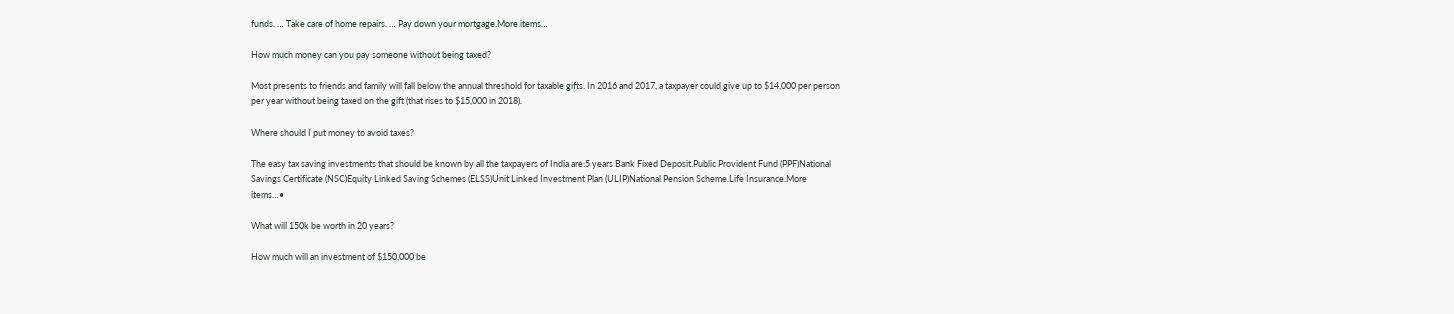funds. … Take care of home repairs. … Pay down your mortgage.More items…

How much money can you pay someone without being taxed?

Most presents to friends and family will fall below the annual threshold for taxable gifts. In 2016 and 2017, a taxpayer could give up to $14,000 per person per year without being taxed on the gift (that rises to $15,000 in 2018).

Where should I put money to avoid taxes?

The easy tax saving investments that should be known by all the taxpayers of India are:5 years Bank Fixed Deposit.Public Provident Fund (PPF)National Savings Certificate (NSC)Equity Linked Saving Schemes (ELSS)Unit Linked Investment Plan (ULIP)National Pension Scheme.Life Insurance.More items…•

What will 150k be worth in 20 years?

How much will an investment of $150,000 be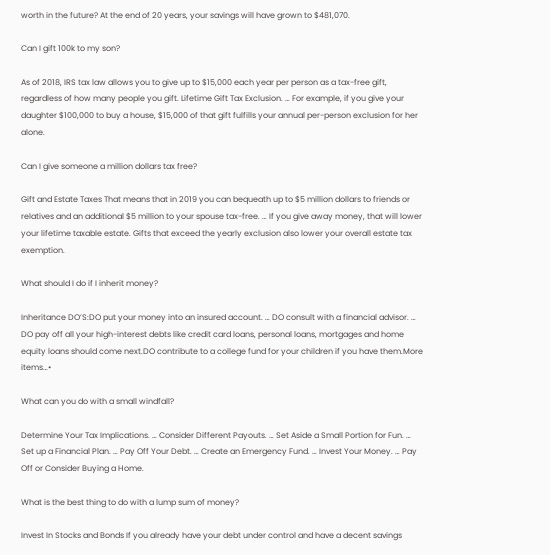worth in the future? At the end of 20 years, your savings will have grown to $481,070.

Can I gift 100k to my son?

As of 2018, IRS tax law allows you to give up to $15,000 each year per person as a tax-free gift, regardless of how many people you gift. Lifetime Gift Tax Exclusion. … For example, if you give your daughter $100,000 to buy a house, $15,000 of that gift fulfills your annual per-person exclusion for her alone.

Can I give someone a million dollars tax free?

Gift and Estate Taxes That means that in 2019 you can bequeath up to $5 million dollars to friends or relatives and an additional $5 million to your spouse tax-free. … If you give away money, that will lower your lifetime taxable estate. Gifts that exceed the yearly exclusion also lower your overall estate tax exemption.

What should I do if I inherit money?

Inheritance DO’S:DO put your money into an insured account. … DO consult with a financial advisor. … DO pay off all your high-interest debts like credit card loans, personal loans, mortgages and home equity loans should come next.DO contribute to a college fund for your children if you have them.More items…•

What can you do with a small windfall?

Determine Your Tax Implications. … Consider Different Payouts. … Set Aside a Small Portion for Fun. … Set up a Financial Plan. … Pay Off Your Debt. … Create an Emergency Fund. … Invest Your Money. … Pay Off or Consider Buying a Home.

What is the best thing to do with a lump sum of money?

Invest In Stocks and Bonds If you already have your debt under control and have a decent savings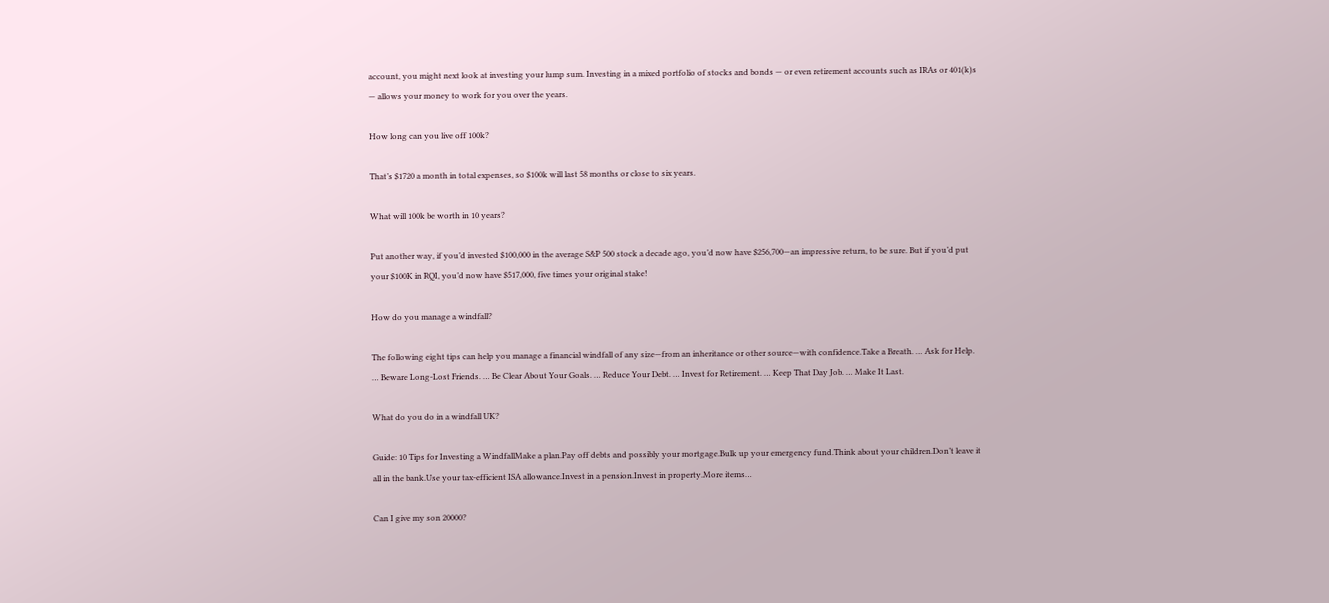account, you might next look at investing your lump sum. Investing in a mixed portfolio of stocks and bonds — or even retirement accounts such as IRAs or 401(k)s — allows your money to work for you over the years.

How long can you live off 100k?

That’s $1720 a month in total expenses, so $100k will last 58 months or close to six years.

What will 100k be worth in 10 years?

Put another way, if you’d invested $100,000 in the average S&P 500 stock a decade ago, you’d now have $256,700—an impressive return, to be sure. But if you’d put your $100K in RQI, you’d now have $517,000, five times your original stake!

How do you manage a windfall?

The following eight tips can help you manage a financial windfall of any size—from an inheritance or other source—with confidence.Take a Breath. … Ask for Help. … Beware Long-Lost Friends. … Be Clear About Your Goals. … Reduce Your Debt. … Invest for Retirement. … Keep That Day Job. … Make It Last.

What do you do in a windfall UK?

Guide: 10 Tips for Investing a WindfallMake a plan.Pay off debts and possibly your mortgage.Bulk up your emergency fund.Think about your children.Don’t leave it all in the bank.Use your tax-efficient ISA allowance.Invest in a pension.Invest in property.More items…

Can I give my son 20000?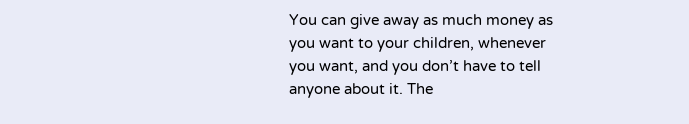You can give away as much money as you want to your children, whenever you want, and you don’t have to tell anyone about it. The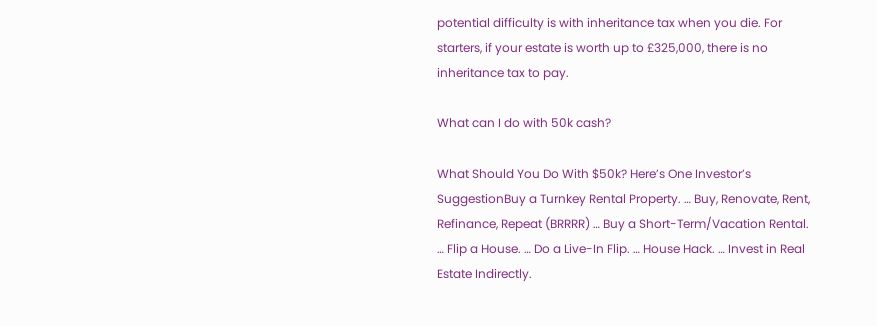potential difficulty is with inheritance tax when you die. For starters, if your estate is worth up to £325,000, there is no inheritance tax to pay.

What can I do with 50k cash?

What Should You Do With $50k? Here’s One Investor’s SuggestionBuy a Turnkey Rental Property. … Buy, Renovate, Rent, Refinance, Repeat (BRRRR) … Buy a Short-Term/Vacation Rental. … Flip a House. … Do a Live-In Flip. … House Hack. … Invest in Real Estate Indirectly.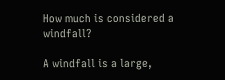How much is considered a windfall?

A windfall is a large,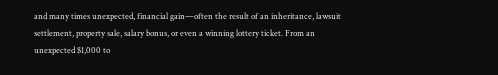and many times unexpected, financial gain—often the result of an inheritance, lawsuit settlement, property sale, salary bonus, or even a winning lottery ticket. From an unexpected $1,000 to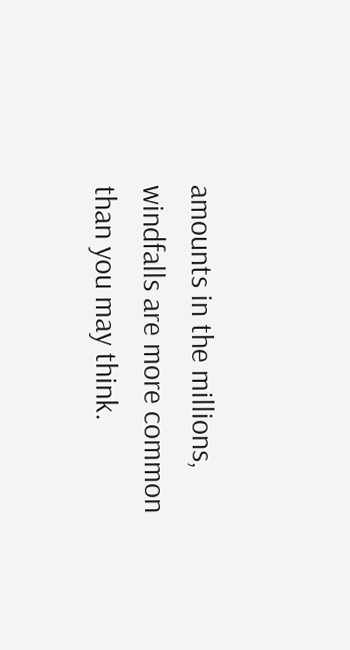amounts in the millions, windfalls are more common than you may think.